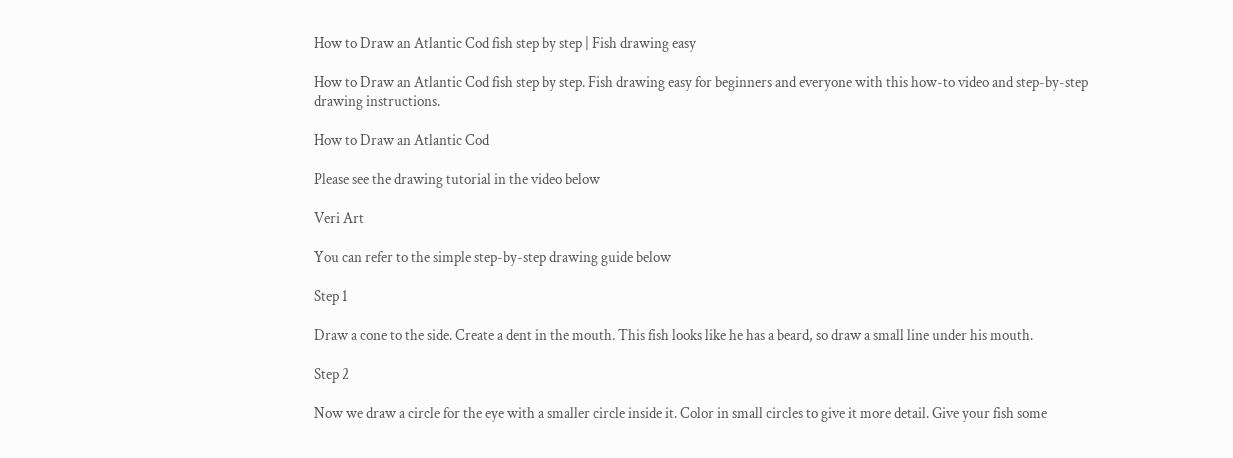How to Draw an Atlantic Cod fish step by step | Fish drawing easy

How to Draw an Atlantic Cod fish step by step. Fish drawing easy for beginners and everyone with this how-to video and step-by-step drawing instructions.

How to Draw an Atlantic Cod

Please see the drawing tutorial in the video below

Veri Art

You can refer to the simple step-by-step drawing guide below

Step 1

Draw a cone to the side. Create a dent in the mouth. This fish looks like he has a beard, so draw a small line under his mouth.

Step 2

Now we draw a circle for the eye with a smaller circle inside it. Color in small circles to give it more detail. Give your fish some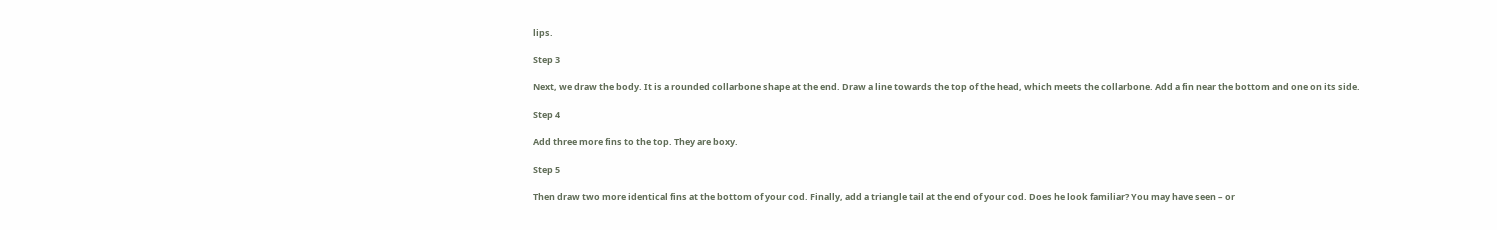lips.

Step 3

Next, we draw the body. It is a rounded collarbone shape at the end. Draw a line towards the top of the head, which meets the collarbone. Add a fin near the bottom and one on its side.

Step 4

Add three more fins to the top. They are boxy.

Step 5

Then draw two more identical fins at the bottom of your cod. Finally, add a triangle tail at the end of your cod. Does he look familiar? You may have seen – or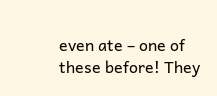even ate – one of these before! They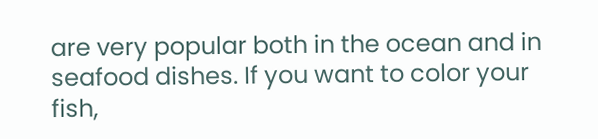are very popular both in the ocean and in seafood dishes. If you want to color your fish,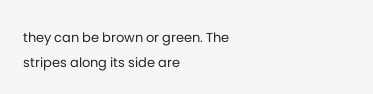they can be brown or green. The stripes along its side are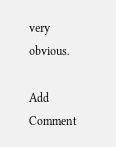very obvious.

Add Comment